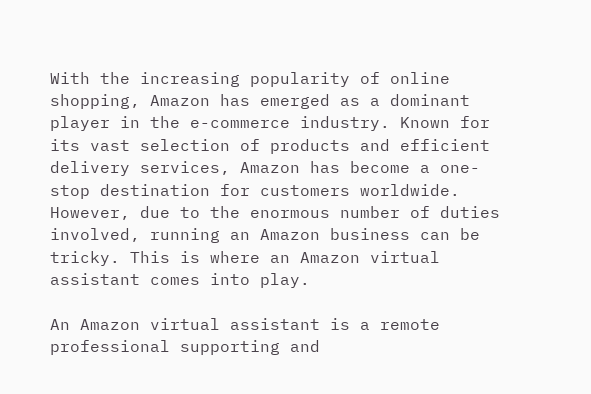With the increasing popularity of online shopping, Amazon has emerged as a dominant player in the e-commerce industry. Known for its vast selection of products and efficient delivery services, Amazon has become a one-stop destination for customers worldwide. However, due to the enormous number of duties involved, running an Amazon business can be tricky. This is where an Amazon virtual assistant comes into play.

An Amazon virtual assistant is a remote professional supporting and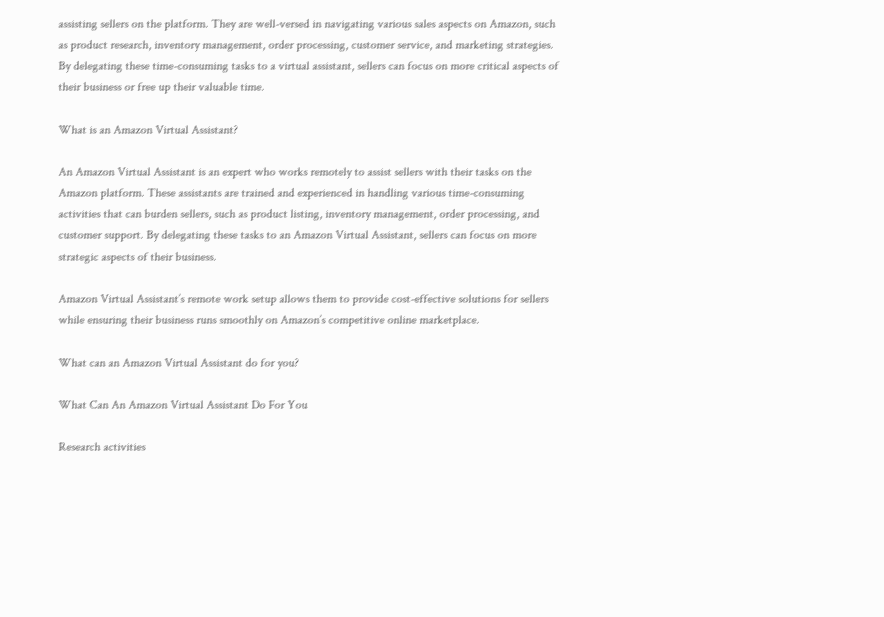assisting sellers on the platform. They are well-versed in navigating various sales aspects on Amazon, such as product research, inventory management, order processing, customer service, and marketing strategies. By delegating these time-consuming tasks to a virtual assistant, sellers can focus on more critical aspects of their business or free up their valuable time.

What is an Amazon Virtual Assistant?

An Amazon Virtual Assistant is an expert who works remotely to assist sellers with their tasks on the Amazon platform. These assistants are trained and experienced in handling various time-consuming activities that can burden sellers, such as product listing, inventory management, order processing, and customer support. By delegating these tasks to an Amazon Virtual Assistant, sellers can focus on more strategic aspects of their business.

Amazon Virtual Assistant’s remote work setup allows them to provide cost-effective solutions for sellers while ensuring their business runs smoothly on Amazon’s competitive online marketplace.

What can an Amazon Virtual Assistant do for you?

What Can An Amazon Virtual Assistant Do For You

Research activities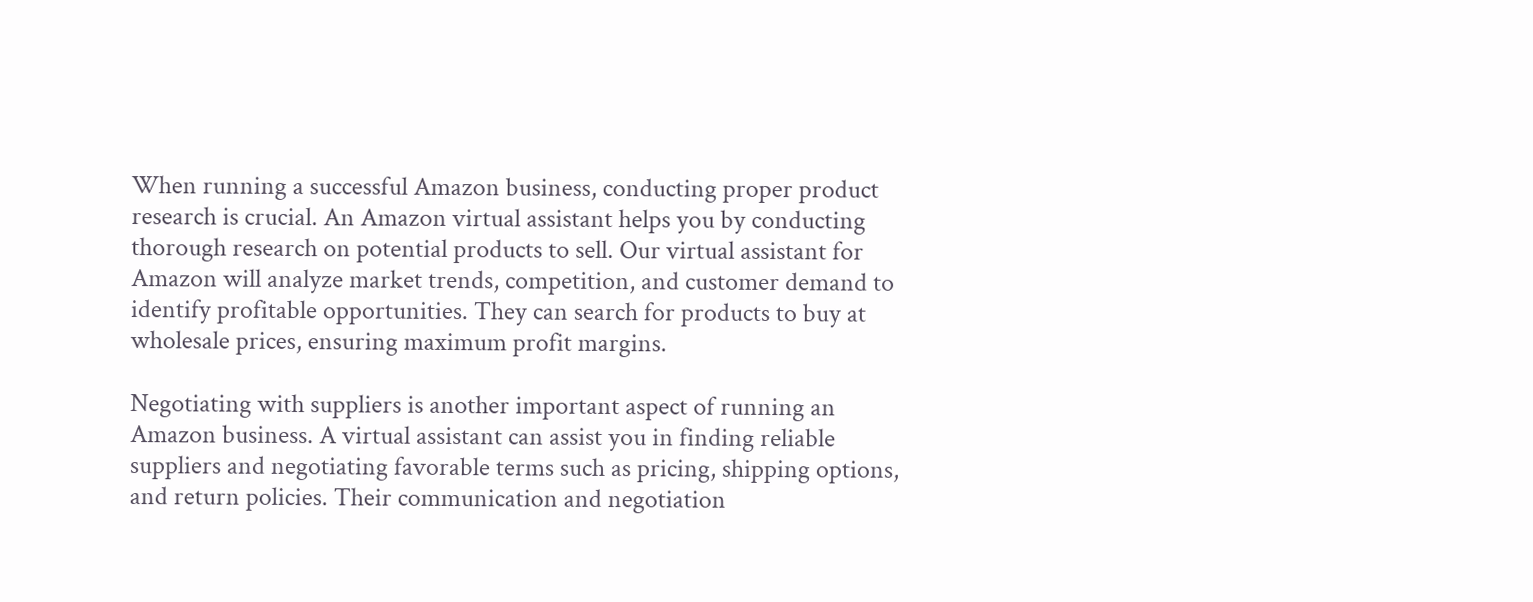When running a successful Amazon business, conducting proper product research is crucial. An Amazon virtual assistant helps you by conducting thorough research on potential products to sell. Our virtual assistant for Amazon will analyze market trends, competition, and customer demand to identify profitable opportunities. They can search for products to buy at wholesale prices, ensuring maximum profit margins.

Negotiating with suppliers is another important aspect of running an Amazon business. A virtual assistant can assist you in finding reliable suppliers and negotiating favorable terms such as pricing, shipping options, and return policies. Their communication and negotiation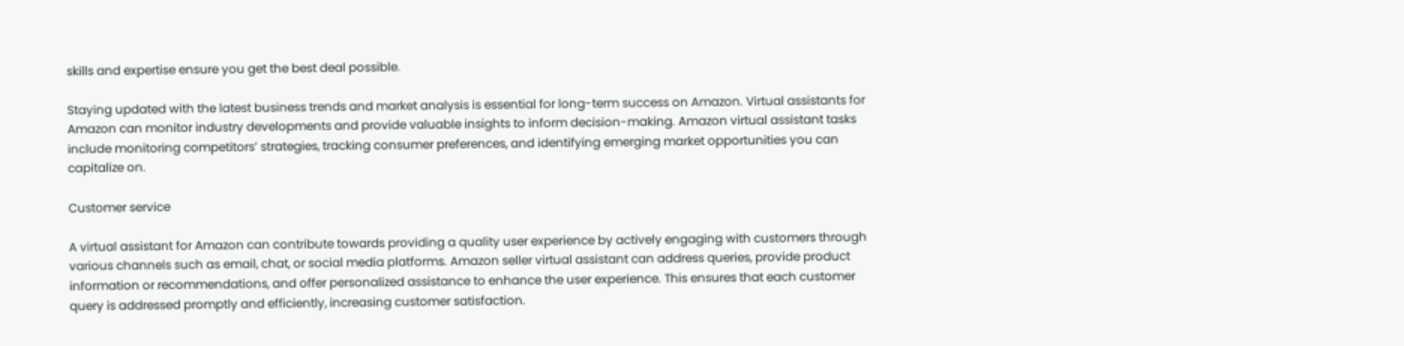skills and expertise ensure you get the best deal possible.

Staying updated with the latest business trends and market analysis is essential for long-term success on Amazon. Virtual assistants for Amazon can monitor industry developments and provide valuable insights to inform decision-making. Amazon virtual assistant tasks include monitoring competitors’ strategies, tracking consumer preferences, and identifying emerging market opportunities you can capitalize on.

Customer service

A virtual assistant for Amazon can contribute towards providing a quality user experience by actively engaging with customers through various channels such as email, chat, or social media platforms. Amazon seller virtual assistant can address queries, provide product information or recommendations, and offer personalized assistance to enhance the user experience. This ensures that each customer query is addressed promptly and efficiently, increasing customer satisfaction.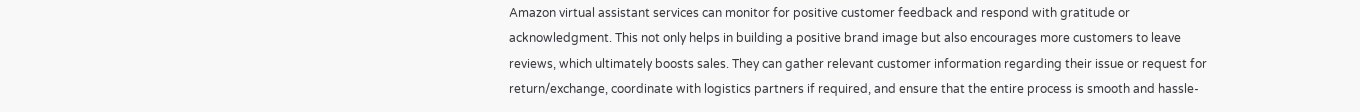Amazon virtual assistant services can monitor for positive customer feedback and respond with gratitude or acknowledgment. This not only helps in building a positive brand image but also encourages more customers to leave reviews, which ultimately boosts sales. They can gather relevant customer information regarding their issue or request for return/exchange, coordinate with logistics partners if required, and ensure that the entire process is smooth and hassle-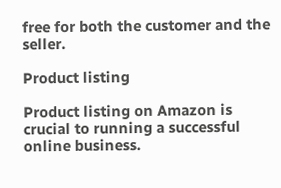free for both the customer and the seller.

Product listing

Product listing on Amazon is crucial to running a successful online business.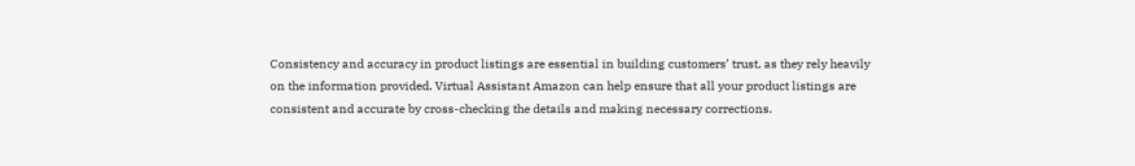Consistency and accuracy in product listings are essential in building customers’ trust, as they rely heavily on the information provided. Virtual Assistant Amazon can help ensure that all your product listings are consistent and accurate by cross-checking the details and making necessary corrections.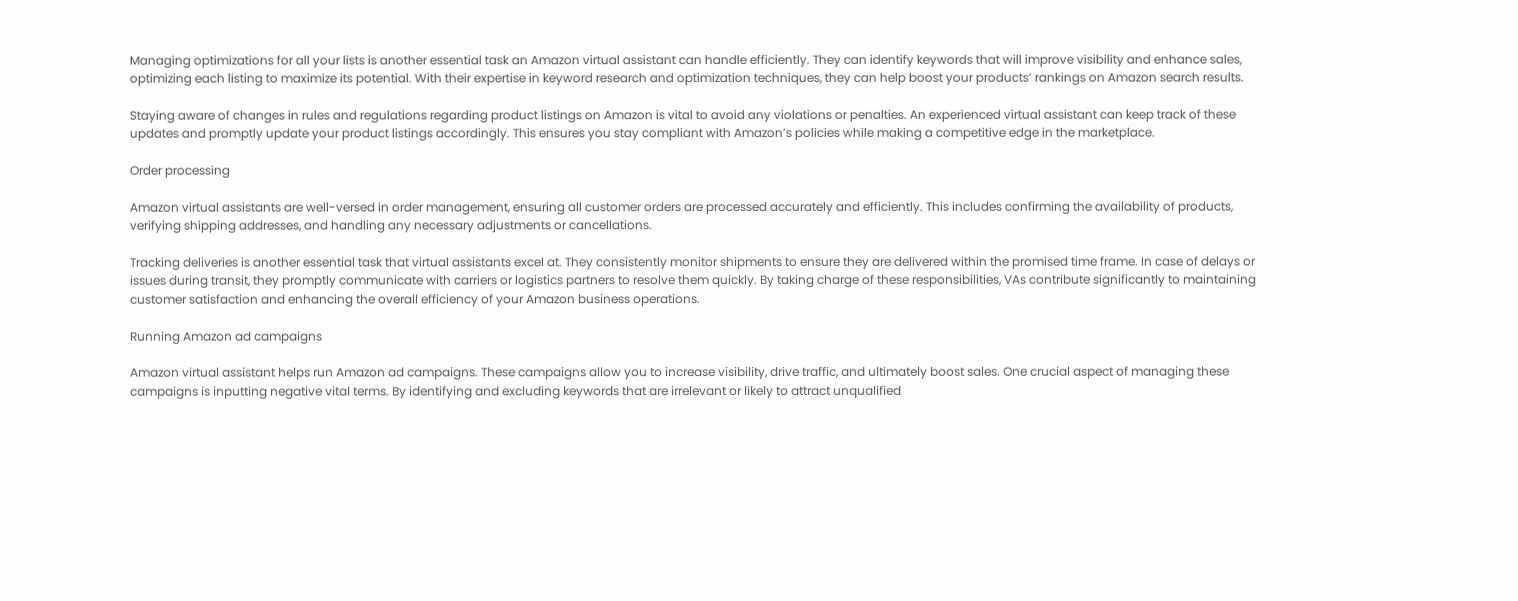Managing optimizations for all your lists is another essential task an Amazon virtual assistant can handle efficiently. They can identify keywords that will improve visibility and enhance sales, optimizing each listing to maximize its potential. With their expertise in keyword research and optimization techniques, they can help boost your products’ rankings on Amazon search results.

Staying aware of changes in rules and regulations regarding product listings on Amazon is vital to avoid any violations or penalties. An experienced virtual assistant can keep track of these updates and promptly update your product listings accordingly. This ensures you stay compliant with Amazon’s policies while making a competitive edge in the marketplace.

Order processing

Amazon virtual assistants are well-versed in order management, ensuring all customer orders are processed accurately and efficiently. This includes confirming the availability of products, verifying shipping addresses, and handling any necessary adjustments or cancellations.

Tracking deliveries is another essential task that virtual assistants excel at. They consistently monitor shipments to ensure they are delivered within the promised time frame. In case of delays or issues during transit, they promptly communicate with carriers or logistics partners to resolve them quickly. By taking charge of these responsibilities, VAs contribute significantly to maintaining customer satisfaction and enhancing the overall efficiency of your Amazon business operations.

Running Amazon ad campaigns

Amazon virtual assistant helps run Amazon ad campaigns. These campaigns allow you to increase visibility, drive traffic, and ultimately boost sales. One crucial aspect of managing these campaigns is inputting negative vital terms. By identifying and excluding keywords that are irrelevant or likely to attract unqualified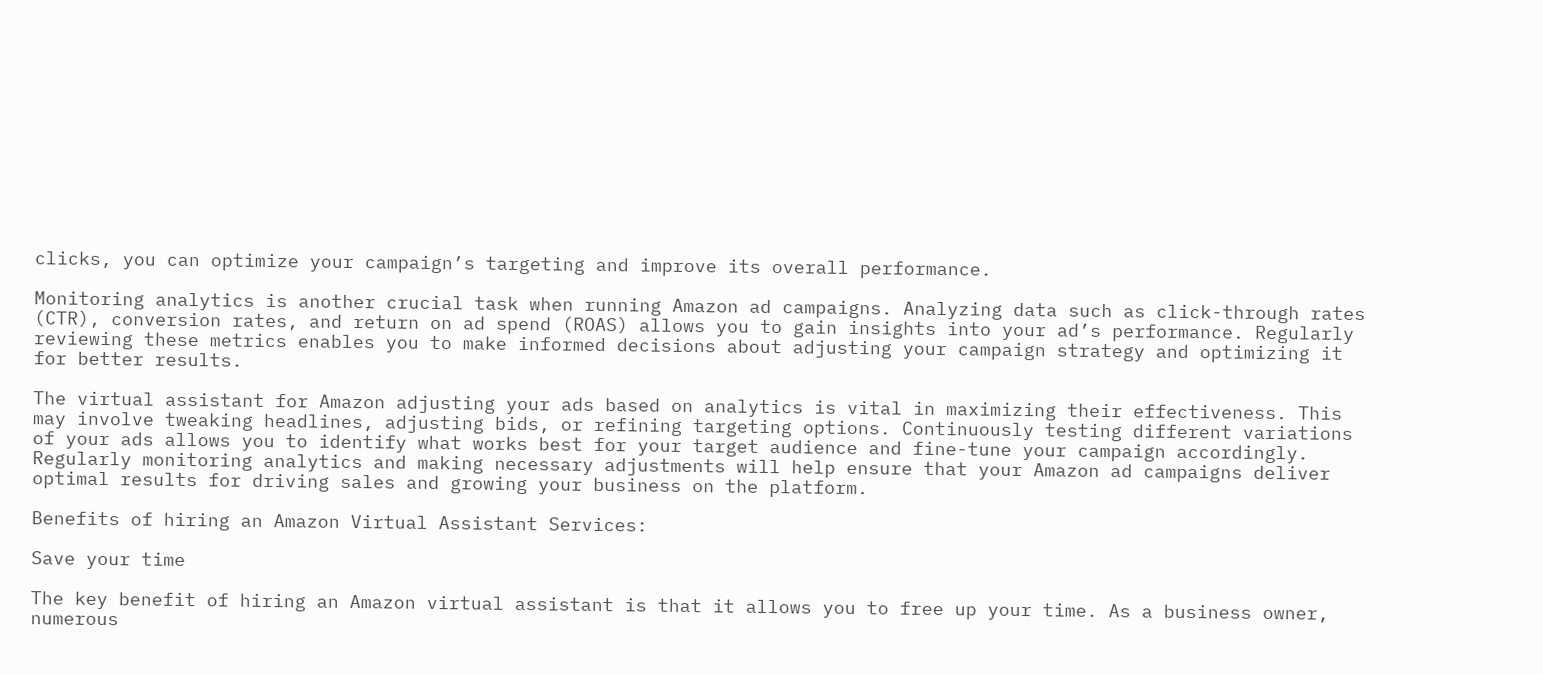clicks, you can optimize your campaign’s targeting and improve its overall performance.

Monitoring analytics is another crucial task when running Amazon ad campaigns. Analyzing data such as click-through rates (CTR), conversion rates, and return on ad spend (ROAS) allows you to gain insights into your ad’s performance. Regularly reviewing these metrics enables you to make informed decisions about adjusting your campaign strategy and optimizing it for better results.

The virtual assistant for Amazon adjusting your ads based on analytics is vital in maximizing their effectiveness. This may involve tweaking headlines, adjusting bids, or refining targeting options. Continuously testing different variations of your ads allows you to identify what works best for your target audience and fine-tune your campaign accordingly. Regularly monitoring analytics and making necessary adjustments will help ensure that your Amazon ad campaigns deliver optimal results for driving sales and growing your business on the platform.

Benefits of hiring an Amazon Virtual Assistant Services:

Save your time

The key benefit of hiring an Amazon virtual assistant is that it allows you to free up your time. As a business owner, numerous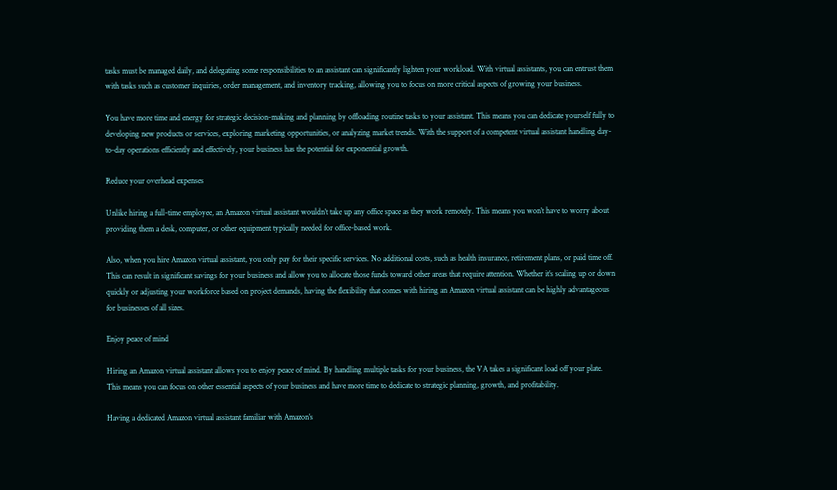tasks must be managed daily, and delegating some responsibilities to an assistant can significantly lighten your workload. With virtual assistants, you can entrust them with tasks such as customer inquiries, order management, and inventory tracking, allowing you to focus on more critical aspects of growing your business.

You have more time and energy for strategic decision-making and planning by offloading routine tasks to your assistant. This means you can dedicate yourself fully to developing new products or services, exploring marketing opportunities, or analyzing market trends. With the support of a competent virtual assistant handling day-to-day operations efficiently and effectively, your business has the potential for exponential growth.

Reduce your overhead expenses

Unlike hiring a full-time employee, an Amazon virtual assistant wouldn’t take up any office space as they work remotely. This means you won’t have to worry about providing them a desk, computer, or other equipment typically needed for office-based work.

Also, when you hire Amazon virtual assistant, you only pay for their specific services. No additional costs, such as health insurance, retirement plans, or paid time off. This can result in significant savings for your business and allow you to allocate those funds toward other areas that require attention. Whether it’s scaling up or down quickly or adjusting your workforce based on project demands, having the flexibility that comes with hiring an Amazon virtual assistant can be highly advantageous for businesses of all sizes.

Enjoy peace of mind

Hiring an Amazon virtual assistant allows you to enjoy peace of mind. By handling multiple tasks for your business, the VA takes a significant load off your plate. This means you can focus on other essential aspects of your business and have more time to dedicate to strategic planning, growth, and profitability.

Having a dedicated Amazon virtual assistant familiar with Amazon’s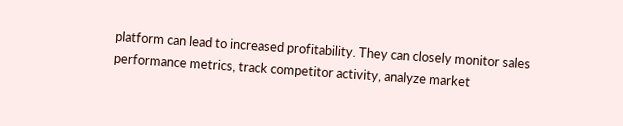platform can lead to increased profitability. They can closely monitor sales performance metrics, track competitor activity, analyze market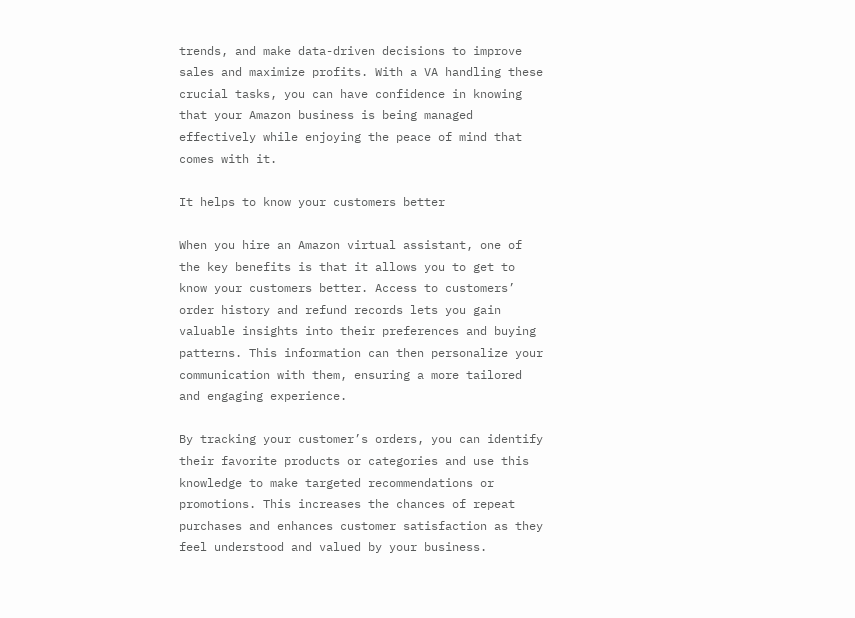trends, and make data-driven decisions to improve sales and maximize profits. With a VA handling these crucial tasks, you can have confidence in knowing that your Amazon business is being managed effectively while enjoying the peace of mind that comes with it.

It helps to know your customers better

When you hire an Amazon virtual assistant, one of the key benefits is that it allows you to get to know your customers better. Access to customers’ order history and refund records lets you gain valuable insights into their preferences and buying patterns. This information can then personalize your communication with them, ensuring a more tailored and engaging experience.

By tracking your customer’s orders, you can identify their favorite products or categories and use this knowledge to make targeted recommendations or promotions. This increases the chances of repeat purchases and enhances customer satisfaction as they feel understood and valued by your business.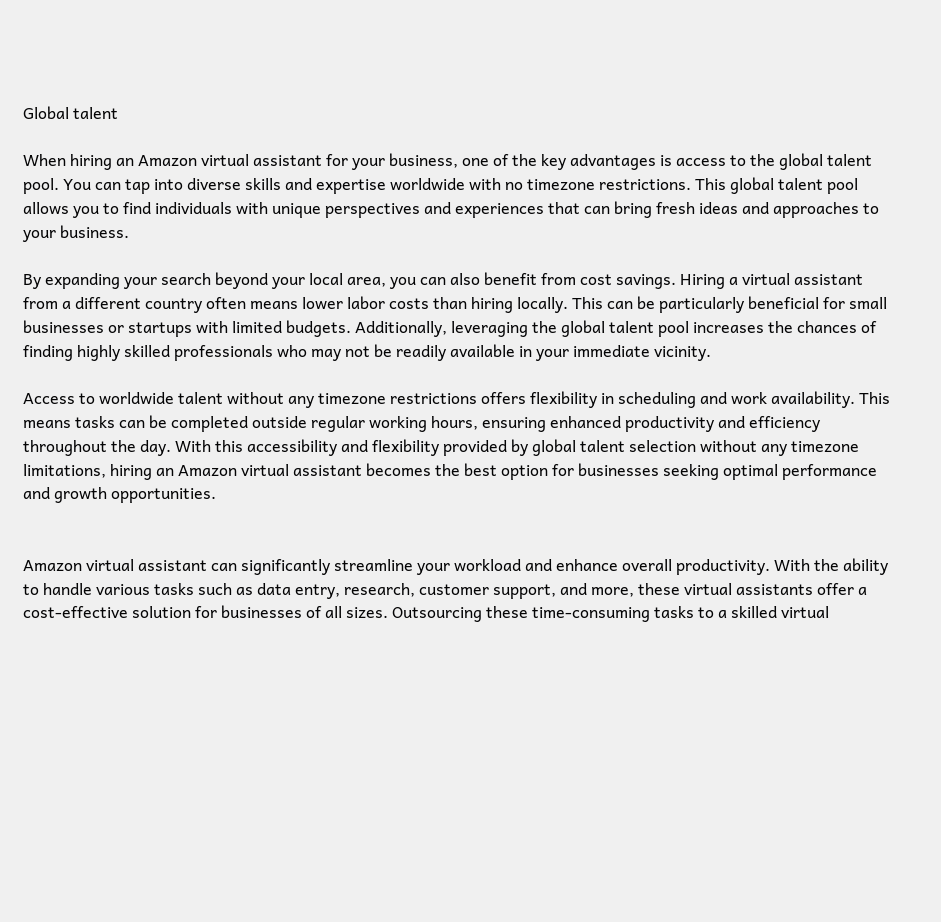Global talent

When hiring an Amazon virtual assistant for your business, one of the key advantages is access to the global talent pool. You can tap into diverse skills and expertise worldwide with no timezone restrictions. This global talent pool allows you to find individuals with unique perspectives and experiences that can bring fresh ideas and approaches to your business.

By expanding your search beyond your local area, you can also benefit from cost savings. Hiring a virtual assistant from a different country often means lower labor costs than hiring locally. This can be particularly beneficial for small businesses or startups with limited budgets. Additionally, leveraging the global talent pool increases the chances of finding highly skilled professionals who may not be readily available in your immediate vicinity.

Access to worldwide talent without any timezone restrictions offers flexibility in scheduling and work availability. This means tasks can be completed outside regular working hours, ensuring enhanced productivity and efficiency throughout the day. With this accessibility and flexibility provided by global talent selection without any timezone limitations, hiring an Amazon virtual assistant becomes the best option for businesses seeking optimal performance and growth opportunities.


Amazon virtual assistant can significantly streamline your workload and enhance overall productivity. With the ability to handle various tasks such as data entry, research, customer support, and more, these virtual assistants offer a cost-effective solution for businesses of all sizes. Outsourcing these time-consuming tasks to a skilled virtual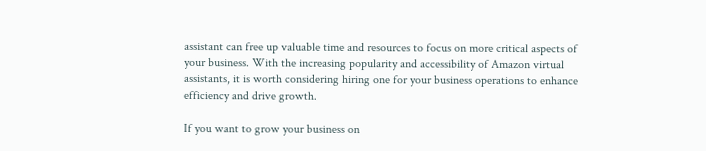assistant can free up valuable time and resources to focus on more critical aspects of your business. With the increasing popularity and accessibility of Amazon virtual assistants, it is worth considering hiring one for your business operations to enhance efficiency and drive growth.

If you want to grow your business on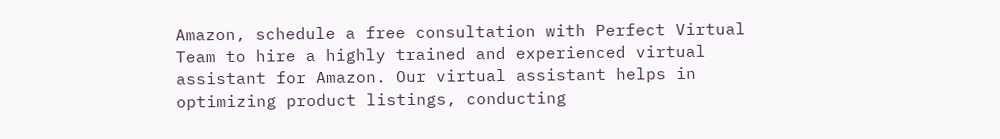Amazon, schedule a free consultation with Perfect Virtual Team to hire a highly trained and experienced virtual assistant for Amazon. Our virtual assistant helps in optimizing product listings, conducting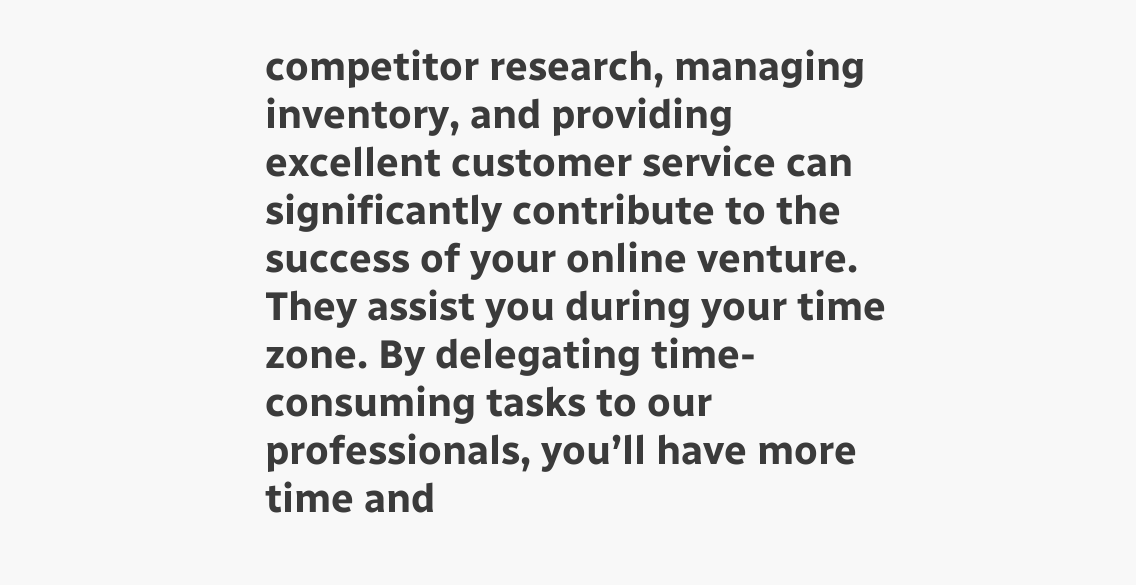competitor research, managing inventory, and providing excellent customer service can significantly contribute to the success of your online venture. They assist you during your time zone. By delegating time-consuming tasks to our professionals, you’ll have more time and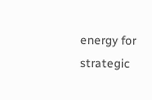energy for strategic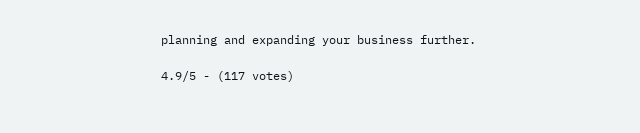planning and expanding your business further.

4.9/5 - (117 votes)